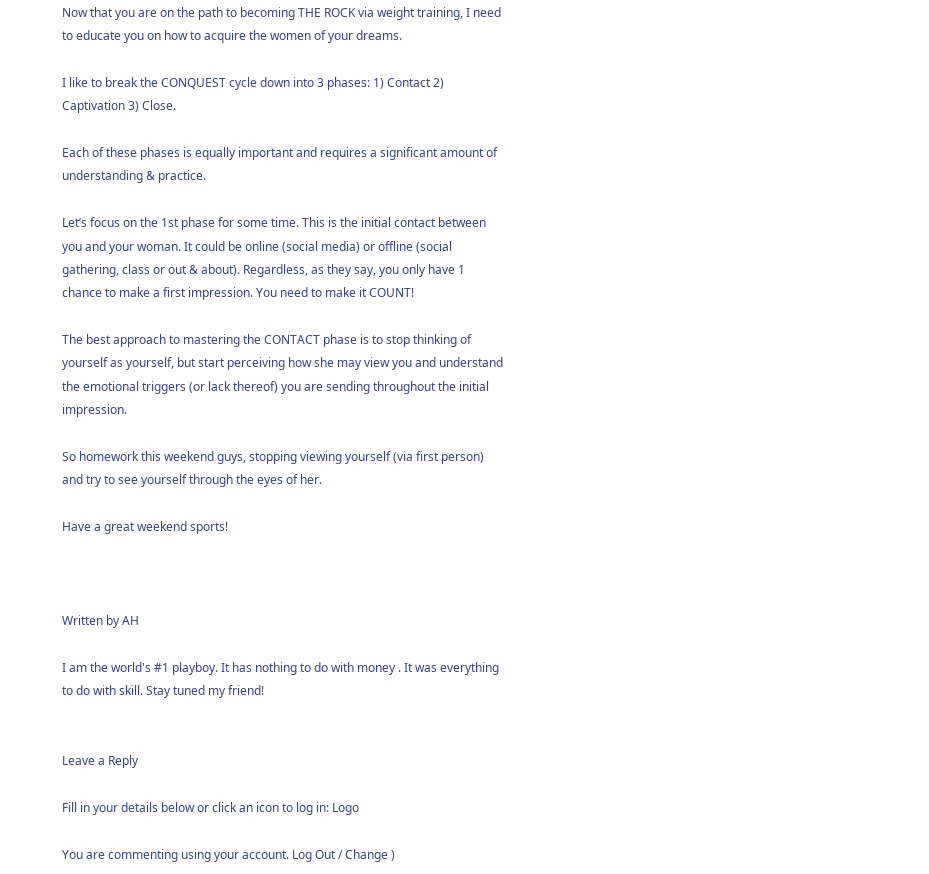Now that you are on the path to becoming THE ROCK via weight training, I need to educate you on how to acquire the women of your dreams.

I like to break the CONQUEST cycle down into 3 phases: 1) Contact 2) Captivation 3) Close.

Each of these phases is equally important and requires a significant amount of understanding & practice.

Let’s focus on the 1st phase for some time. This is the initial contact between you and your woman. It could be online (social media) or offline (social gathering, class or out & about). Regardless, as they say, you only have 1 chance to make a first impression. You need to make it COUNT!

The best approach to mastering the CONTACT phase is to stop thinking of yourself as yourself, but start perceiving how she may view you and understand the emotional triggers (or lack thereof) you are sending throughout the initial impression.

So homework this weekend guys, stopping viewing yourself (via first person) and try to see yourself through the eyes of her.

Have a great weekend sports!



Written by AH

I am the world's #1 playboy. It has nothing to do with money . It was everything to do with skill. Stay tuned my friend!


Leave a Reply

Fill in your details below or click an icon to log in: Logo

You are commenting using your account. Log Out / Change )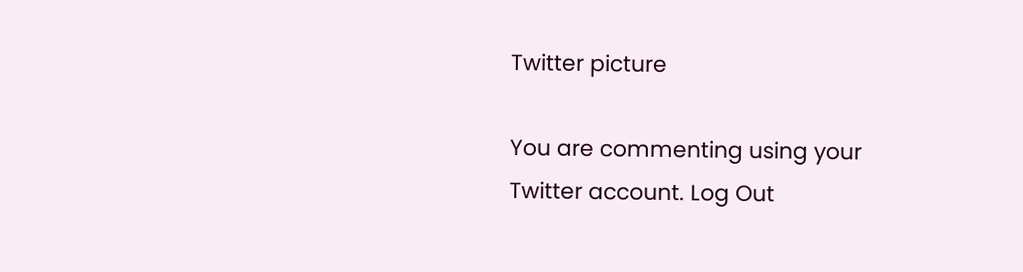Twitter picture

You are commenting using your Twitter account. Log Out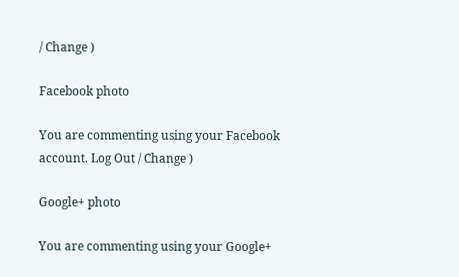/ Change )

Facebook photo

You are commenting using your Facebook account. Log Out / Change )

Google+ photo

You are commenting using your Google+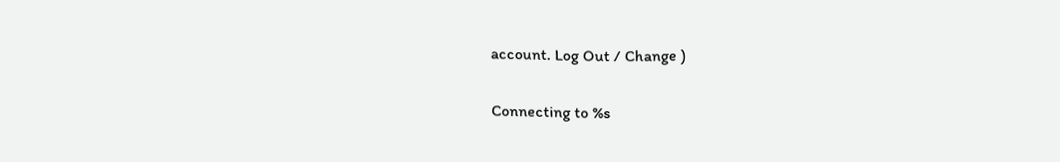account. Log Out / Change )

Connecting to %s